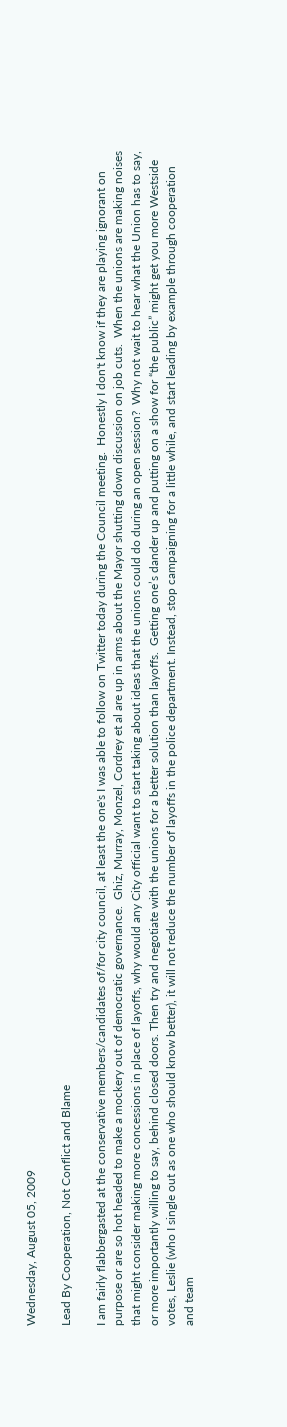Wednesday, August 05, 2009

Lead By Cooperation, Not Conflict and Blame

I am fairly flabbergasted at the conservative members/candidates of/for city council, at least the one's I was able to follow on Twitter today during the Council meeting.  Honestly I don't know if they are playing ignorant on purpose or are so hot headed to make a mockery out of democratic governance.  Ghiz, Murray, Monzel, Cordrey et al are up in arms about the Mayor shutting down discussion on job cuts.  When the unions are making noises that might consider making more concessions in place of layoffs, why would any City official want to start taking about ideas that the unions could do during an open session?  Why not wait to hear what the Union has to say, or more importantly willing to say, behind closed doors. Then try and negotiate with the unions for a better solution than layoffs.  Getting one’s dander up and putting on a show for “the public” might get you more Westside votes, Leslie (who I single out as one who should know better), it will not reduce the number of layoffs in the police department. Instead, stop campaigning for a little while, and start leading by example through cooperation and team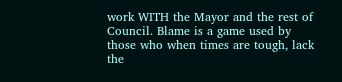work WITH the Mayor and the rest of Council. Blame is a game used by those who when times are tough, lack the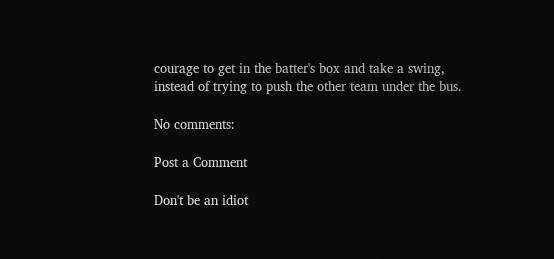courage to get in the batter's box and take a swing, instead of trying to push the other team under the bus.

No comments:

Post a Comment

Don't be an idiot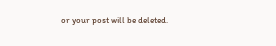or your post will be deleted.